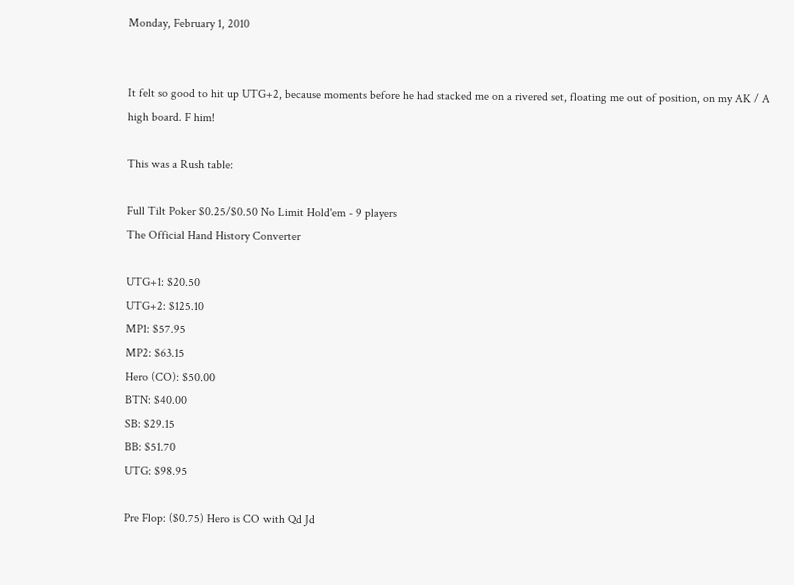Monday, February 1, 2010


It felt so good to hit up UTG+2, because moments before he had stacked me on a rivered set, floating me out of position, on my AK / A high board. F him!

This was a Rush table:

Full Tilt Poker $0.25/$0.50 No Limit Hold'em - 9 players
The Official Hand History Converter

UTG+1: $20.50
UTG+2: $125.10
MP1: $57.95
MP2: $63.15
Hero (CO): $50.00
BTN: $40.00
SB: $29.15
BB: $51.70
UTG: $98.95

Pre Flop: ($0.75) Hero is CO with Qd Jd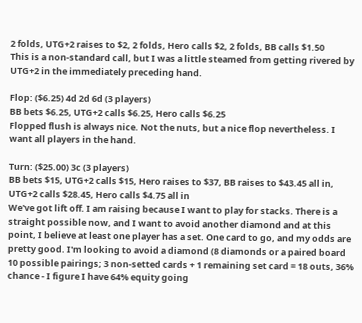2 folds, UTG+2 raises to $2, 2 folds, Hero calls $2, 2 folds, BB calls $1.50
This is a non-standard call, but I was a little steamed from getting rivered by UTG+2 in the immediately preceding hand.

Flop: ($6.25) 4d 2d 6d (3 players)
BB bets $6.25, UTG+2 calls $6.25, Hero calls $6.25
Flopped flush is always nice. Not the nuts, but a nice flop nevertheless. I want all players in the hand.

Turn: ($25.00) 3c (3 players)
BB bets $15, UTG+2 calls $15, Hero raises to $37, BB raises to $43.45 all in, UTG+2 calls $28.45, Hero calls $4.75 all in
We've got lift off. I am raising because I want to play for stacks. There is a straight possible now, and I want to avoid another diamond and at this point, I believe at least one player has a set. One card to go, and my odds are pretty good. I'm looking to avoid a diamond (8 diamonds or a paired board 10 possible pairings; 3 non-setted cards + 1 remaining set card = 18 outs, 36% chance - I figure I have 64% equity going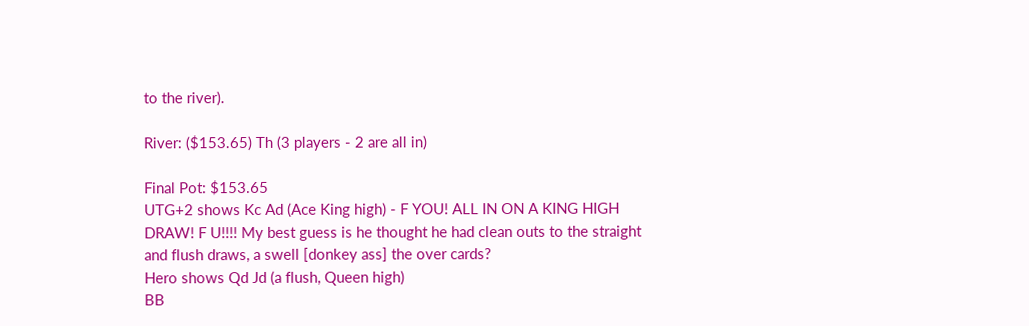to the river).

River: ($153.65) Th (3 players - 2 are all in)

Final Pot: $153.65
UTG+2 shows Kc Ad (Ace King high) - F YOU! ALL IN ON A KING HIGH DRAW! F U!!!! My best guess is he thought he had clean outs to the straight and flush draws, a swell [donkey ass] the over cards?
Hero shows Qd Jd (a flush, Queen high)
BB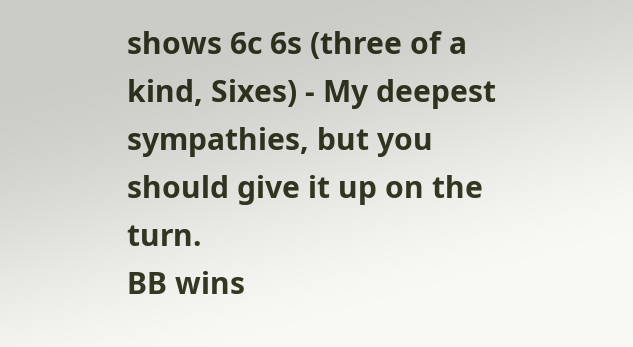shows 6c 6s (three of a kind, Sixes) - My deepest sympathies, but you should give it up on the turn.
BB wins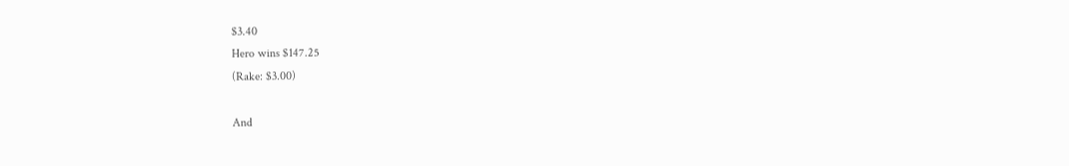$3.40
Hero wins $147.25
(Rake: $3.00)

And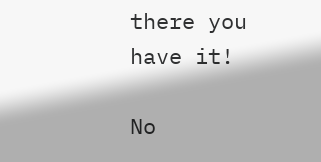there you have it!

No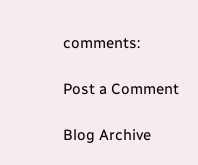comments:

Post a Comment

Blog Archive